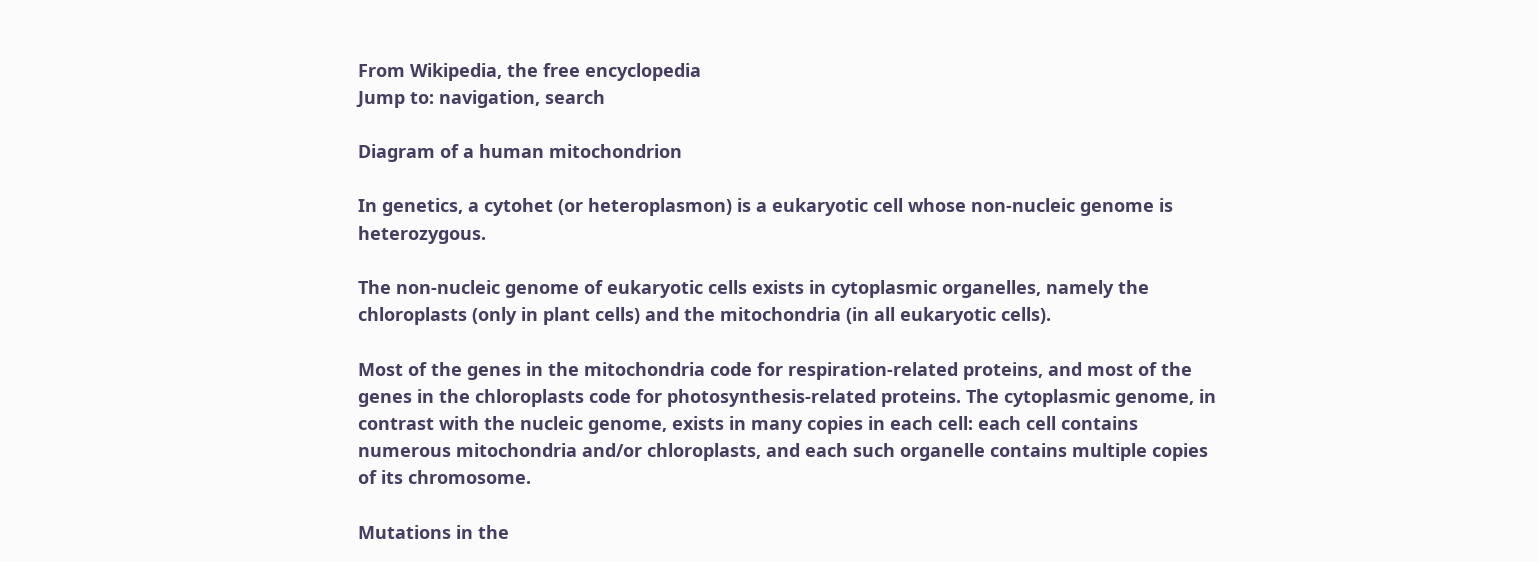From Wikipedia, the free encyclopedia
Jump to: navigation, search

Diagram of a human mitochondrion

In genetics, a cytohet (or heteroplasmon) is a eukaryotic cell whose non-nucleic genome is heterozygous.

The non-nucleic genome of eukaryotic cells exists in cytoplasmic organelles, namely the chloroplasts (only in plant cells) and the mitochondria (in all eukaryotic cells).

Most of the genes in the mitochondria code for respiration-related proteins, and most of the genes in the chloroplasts code for photosynthesis-related proteins. The cytoplasmic genome, in contrast with the nucleic genome, exists in many copies in each cell: each cell contains numerous mitochondria and/or chloroplasts, and each such organelle contains multiple copies of its chromosome.

Mutations in the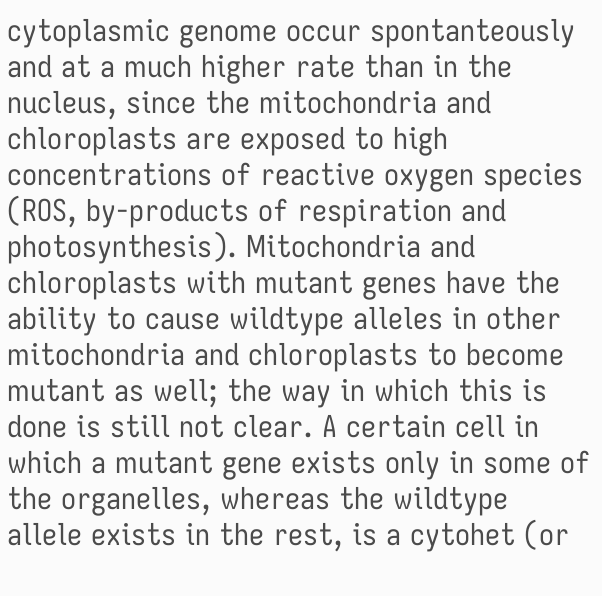cytoplasmic genome occur spontanteously and at a much higher rate than in the nucleus, since the mitochondria and chloroplasts are exposed to high concentrations of reactive oxygen species (ROS, by-products of respiration and photosynthesis). Mitochondria and chloroplasts with mutant genes have the ability to cause wildtype alleles in other mitochondria and chloroplasts to become mutant as well; the way in which this is done is still not clear. A certain cell in which a mutant gene exists only in some of the organelles, whereas the wildtype allele exists in the rest, is a cytohet (or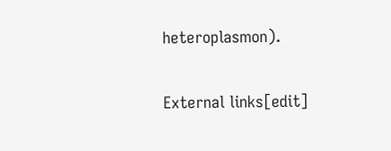heteroplasmon).

External links[edit]